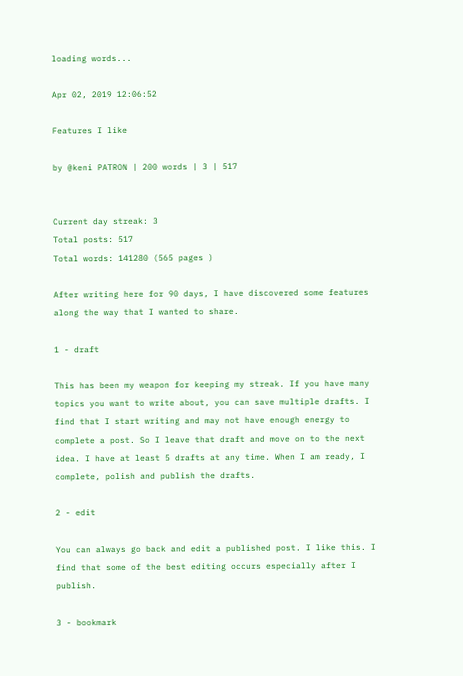loading words...

Apr 02, 2019 12:06:52

Features I like

by @keni PATRON | 200 words | 3 | 517


Current day streak: 3
Total posts: 517
Total words: 141280 (565 pages )

After writing here for 90 days, I have discovered some features along the way that I wanted to share.

1 - draft

This has been my weapon for keeping my streak. If you have many topics you want to write about, you can save multiple drafts. I find that I start writing and may not have enough energy to complete a post. So I leave that draft and move on to the next idea. I have at least 5 drafts at any time. When I am ready, I complete, polish and publish the drafts.

2 - edit

You can always go back and edit a published post. I like this. I find that some of the best editing occurs especially after I publish.

3 - bookmark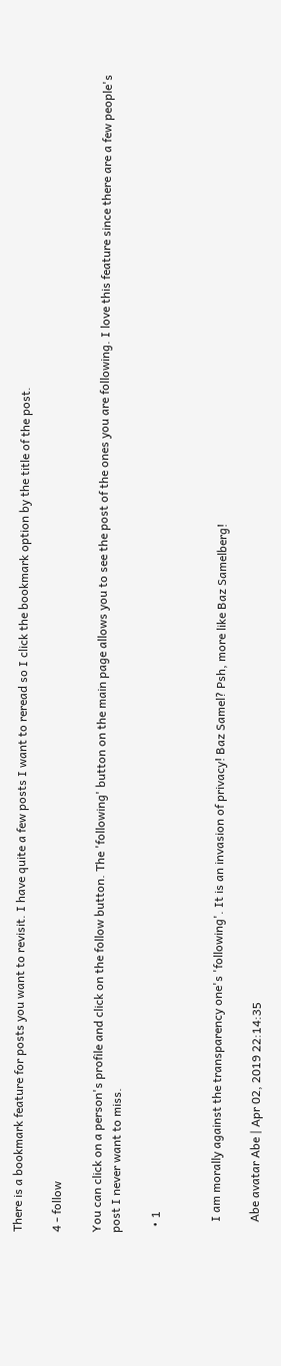There is a bookmark feature for posts you want to revisit. I have quite a few posts I want to reread so I click the bookmark option by the title of the post.

4 - follow

You can click on a person's profile and click on the follow button. The 'following' button on the main page allows you to see the post of the ones you are following. I love this feature since there are a few people's post I never want to miss.

  • 1


    I am morally against the transparency one's 'following'. It is an invasion of privacy! Baz Samel? Psh, more like Baz Samelberg!

    Abe avatar Abe | Apr 02, 2019 22:14:35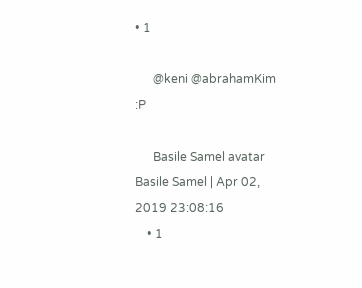• 1

      @keni @abrahamKim :P

      Basile Samel avatar Basile Samel | Apr 02, 2019 23:08:16
    • 1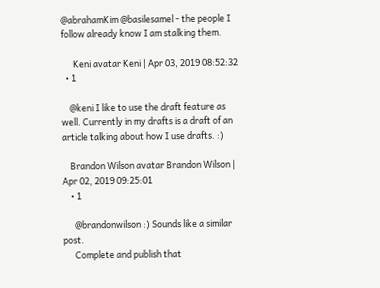@abrahamKim @basilesamel - the people I follow already know I am stalking them.

      Keni avatar Keni | Apr 03, 2019 08:52:32
  • 1

    @keni I like to use the draft feature as well. Currently in my drafts is a draft of an article talking about how I use drafts. :)

    Brandon Wilson avatar Brandon Wilson | Apr 02, 2019 09:25:01
    • 1

      @brandonwilson :) Sounds like a similar post.
      Complete and publish that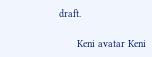draft.

      Keni avatar Keni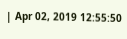| Apr 02, 2019 12:55:50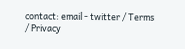contact: email - twitter / Terms / Privacy